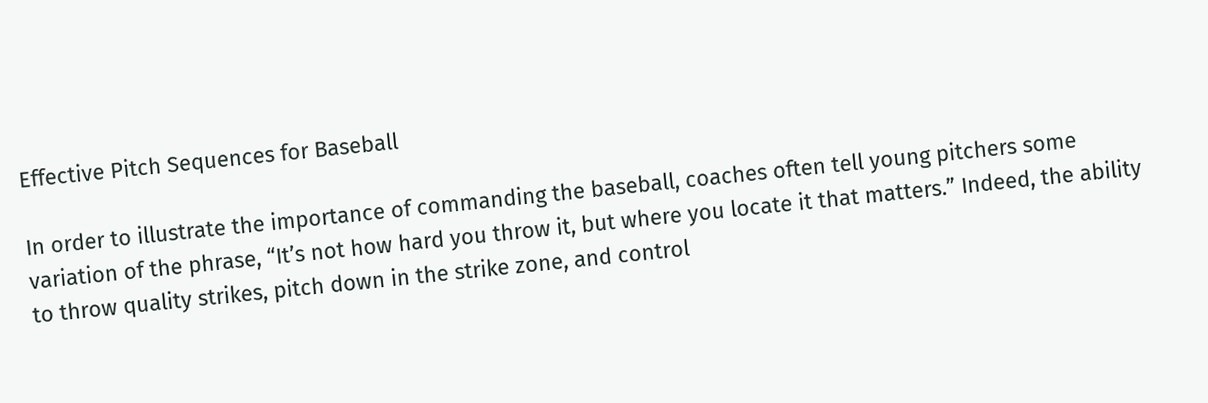Effective Pitch Sequences for Baseball

In order to illustrate the importance of commanding the baseball, coaches often tell young pitchers some variation of the phrase, “It’s not how hard you throw it, but where you locate it that matters.” Indeed, the ability to throw quality strikes, pitch down in the strike zone, and control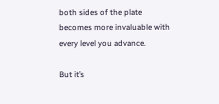both sides of the plate becomes more invaluable with every level you advance.

But it’s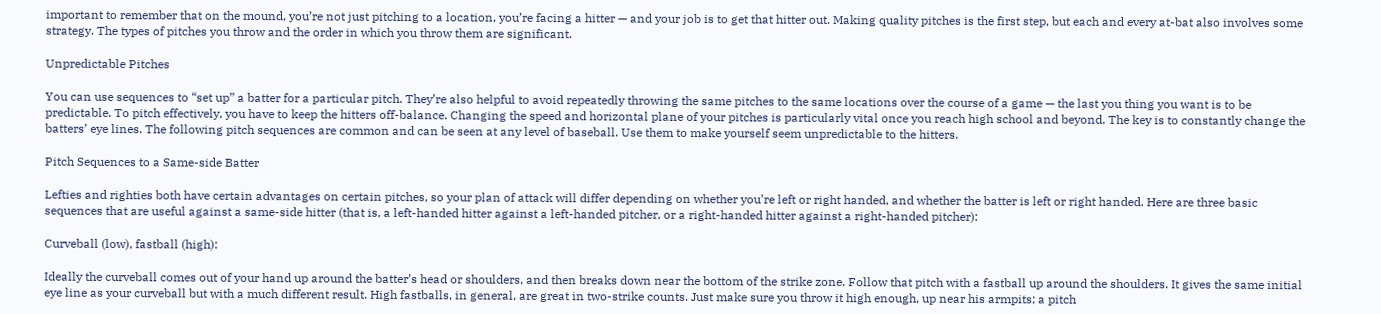important to remember that on the mound, you’re not just pitching to a location, you’re facing a hitter — and your job is to get that hitter out. Making quality pitches is the first step, but each and every at-bat also involves some strategy. The types of pitches you throw and the order in which you throw them are significant.

Unpredictable Pitches

You can use sequences to “set up” a batter for a particular pitch. They’re also helpful to avoid repeatedly throwing the same pitches to the same locations over the course of a game — the last you thing you want is to be predictable. To pitch effectively, you have to keep the hitters off-balance. Changing the speed and horizontal plane of your pitches is particularly vital once you reach high school and beyond. The key is to constantly change the batters’ eye lines. The following pitch sequences are common and can be seen at any level of baseball. Use them to make yourself seem unpredictable to the hitters.

Pitch Sequences to a Same-side Batter

Lefties and righties both have certain advantages on certain pitches, so your plan of attack will differ depending on whether you’re left or right handed, and whether the batter is left or right handed. Here are three basic sequences that are useful against a same-side hitter (that is, a left-handed hitter against a left-handed pitcher, or a right-handed hitter against a right-handed pitcher):

Curveball (low), fastball (high):

Ideally the curveball comes out of your hand up around the batter’s head or shoulders, and then breaks down near the bottom of the strike zone. Follow that pitch with a fastball up around the shoulders. It gives the same initial eye line as your curveball but with a much different result. High fastballs, in general, are great in two-strike counts. Just make sure you throw it high enough, up near his armpits; a pitch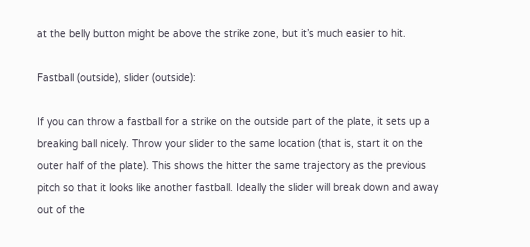at the belly button might be above the strike zone, but it’s much easier to hit.

Fastball (outside), slider (outside):

If you can throw a fastball for a strike on the outside part of the plate, it sets up a breaking ball nicely. Throw your slider to the same location (that is, start it on the outer half of the plate). This shows the hitter the same trajectory as the previous pitch so that it looks like another fastball. Ideally the slider will break down and away out of the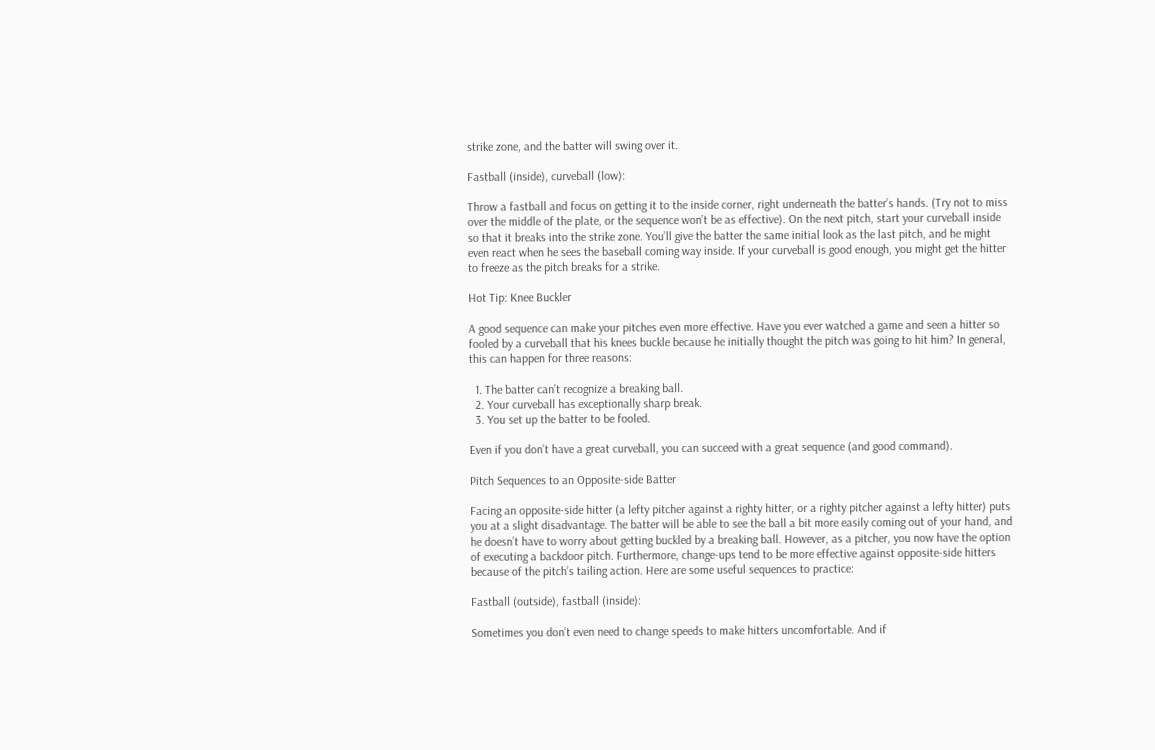strike zone, and the batter will swing over it.

Fastball (inside), curveball (low):

Throw a fastball and focus on getting it to the inside corner, right underneath the batter’s hands. (Try not to miss over the middle of the plate, or the sequence won’t be as effective). On the next pitch, start your curveball inside so that it breaks into the strike zone. You’ll give the batter the same initial look as the last pitch, and he might even react when he sees the baseball coming way inside. If your curveball is good enough, you might get the hitter to freeze as the pitch breaks for a strike.

Hot Tip: Knee Buckler

A good sequence can make your pitches even more effective. Have you ever watched a game and seen a hitter so fooled by a curveball that his knees buckle because he initially thought the pitch was going to hit him? In general, this can happen for three reasons:

  1. The batter can’t recognize a breaking ball.
  2. Your curveball has exceptionally sharp break.
  3. You set up the batter to be fooled.

Even if you don’t have a great curveball, you can succeed with a great sequence (and good command).

Pitch Sequences to an Opposite-side Batter

Facing an opposite-side hitter (a lefty pitcher against a righty hitter, or a righty pitcher against a lefty hitter) puts you at a slight disadvantage. The batter will be able to see the ball a bit more easily coming out of your hand, and he doesn’t have to worry about getting buckled by a breaking ball. However, as a pitcher, you now have the option of executing a backdoor pitch. Furthermore, change-ups tend to be more effective against opposite-side hitters because of the pitch’s tailing action. Here are some useful sequences to practice:

Fastball (outside), fastball (inside):

Sometimes you don’t even need to change speeds to make hitters uncomfortable. And if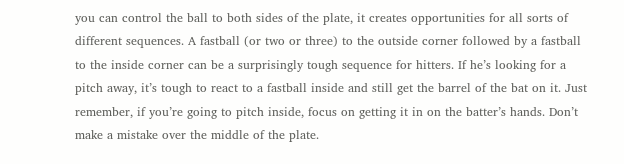you can control the ball to both sides of the plate, it creates opportunities for all sorts of different sequences. A fastball (or two or three) to the outside corner followed by a fastball to the inside corner can be a surprisingly tough sequence for hitters. If he’s looking for a pitch away, it’s tough to react to a fastball inside and still get the barrel of the bat on it. Just remember, if you’re going to pitch inside, focus on getting it in on the batter’s hands. Don’t make a mistake over the middle of the plate.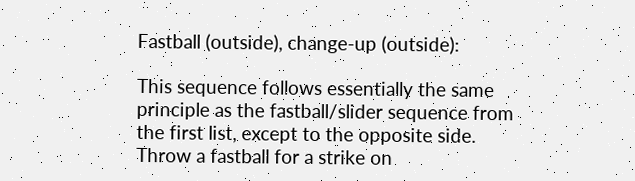Fastball (outside), change-up (outside):

This sequence follows essentially the same principle as the fastball/slider sequence from the first list, except to the opposite side. Throw a fastball for a strike on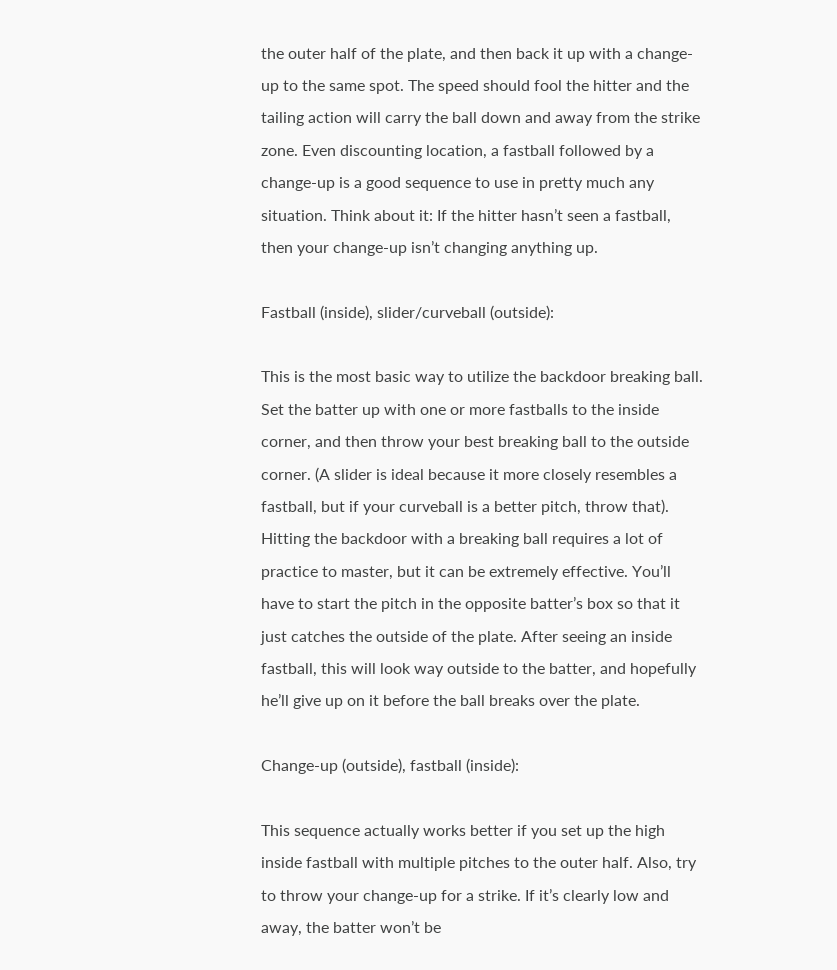the outer half of the plate, and then back it up with a change-up to the same spot. The speed should fool the hitter and the tailing action will carry the ball down and away from the strike zone. Even discounting location, a fastball followed by a change-up is a good sequence to use in pretty much any situation. Think about it: If the hitter hasn’t seen a fastball, then your change-up isn’t changing anything up.

Fastball (inside), slider/curveball (outside):

This is the most basic way to utilize the backdoor breaking ball. Set the batter up with one or more fastballs to the inside corner, and then throw your best breaking ball to the outside corner. (A slider is ideal because it more closely resembles a fastball, but if your curveball is a better pitch, throw that). Hitting the backdoor with a breaking ball requires a lot of practice to master, but it can be extremely effective. You’ll have to start the pitch in the opposite batter’s box so that it just catches the outside of the plate. After seeing an inside fastball, this will look way outside to the batter, and hopefully he’ll give up on it before the ball breaks over the plate.

Change-up (outside), fastball (inside):

This sequence actually works better if you set up the high inside fastball with multiple pitches to the outer half. Also, try to throw your change-up for a strike. If it’s clearly low and away, the batter won’t be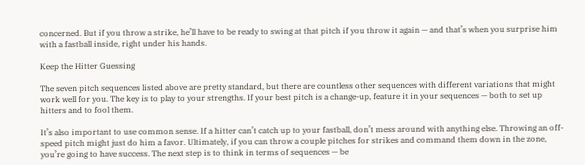concerned. But if you throw a strike, he’ll have to be ready to swing at that pitch if you throw it again — and that’s when you surprise him with a fastball inside, right under his hands.

Keep the Hitter Guessing

The seven pitch sequences listed above are pretty standard, but there are countless other sequences with different variations that might work well for you. The key is to play to your strengths. If your best pitch is a change-up, feature it in your sequences — both to set up hitters and to fool them.

It’s also important to use common sense. If a hitter can’t catch up to your fastball, don’t mess around with anything else. Throwing an off-speed pitch might just do him a favor. Ultimately, if you can throw a couple pitches for strikes and command them down in the zone, you’re going to have success. The next step is to think in terms of sequences — be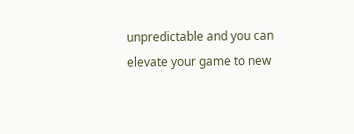unpredictable and you can elevate your game to new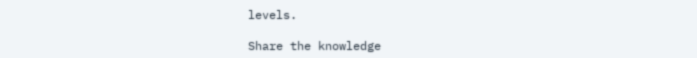levels.

Share the knowledge